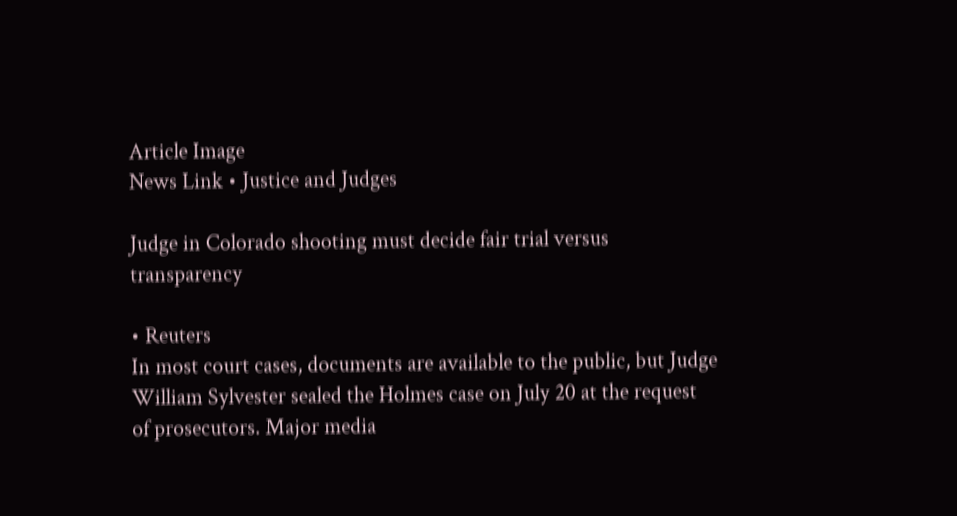Article Image
News Link • Justice and Judges

Judge in Colorado shooting must decide fair trial versus transparency

• Reuters
In most court cases, documents are available to the public, but Judge William Sylvester sealed the Holmes case on July 20 at the request of prosecutors. Major media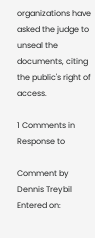organizations have asked the judge to unseal the documents, citing the public's right of access.

1 Comments in Response to

Comment by Dennis Treybil
Entered on: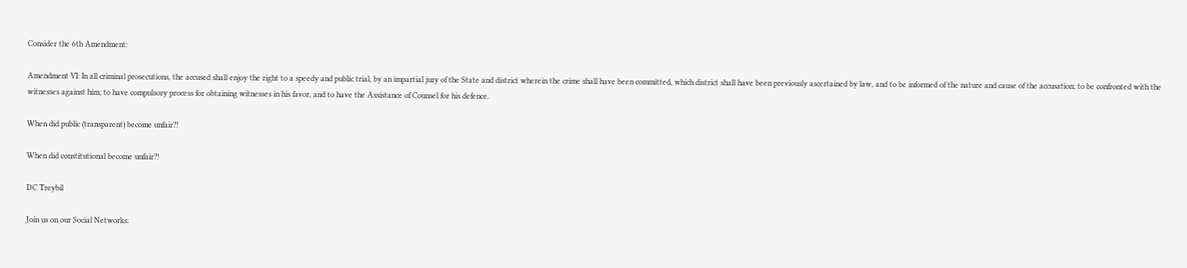Consider the 6th Amendment:

Amendment VI: In all criminal prosecutions, the accused shall enjoy the right to a speedy and public trial, by an impartial jury of the State and district wherein the crime shall have been committed, which district shall have been previously ascertained by law, and to be informed of the nature and cause of the accusation; to be confronted with the witnesses against him; to have compulsory process for obtaining witnesses in his favor, and to have the Assistance of Counsel for his defence.

When did public (transparent) become unfair?!

When did constitutional become unfair?!

DC Treybil

Join us on our Social Networks: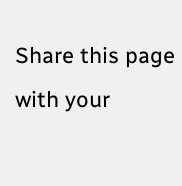Share this page with your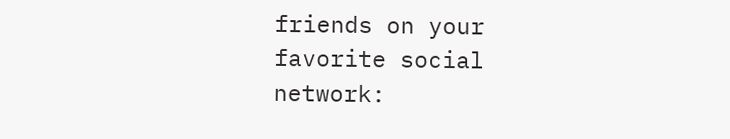friends on your favorite social network: